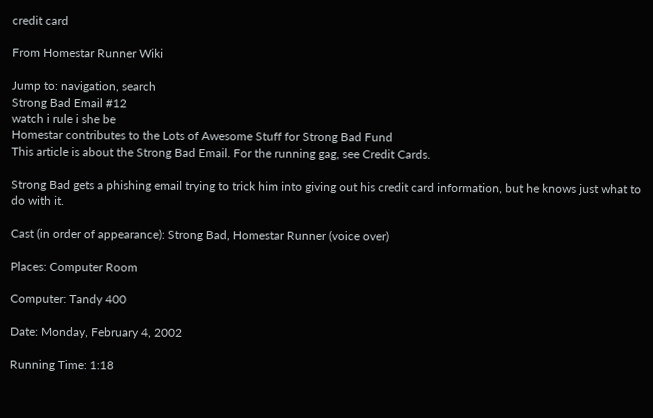credit card

From Homestar Runner Wiki

Jump to: navigation, search
Strong Bad Email #12
watch i rule i she be
Homestar contributes to the Lots of Awesome Stuff for Strong Bad Fund
This article is about the Strong Bad Email. For the running gag, see Credit Cards.

Strong Bad gets a phishing email trying to trick him into giving out his credit card information, but he knows just what to do with it.

Cast (in order of appearance): Strong Bad, Homestar Runner (voice over)

Places: Computer Room

Computer: Tandy 400

Date: Monday, February 4, 2002

Running Time: 1:18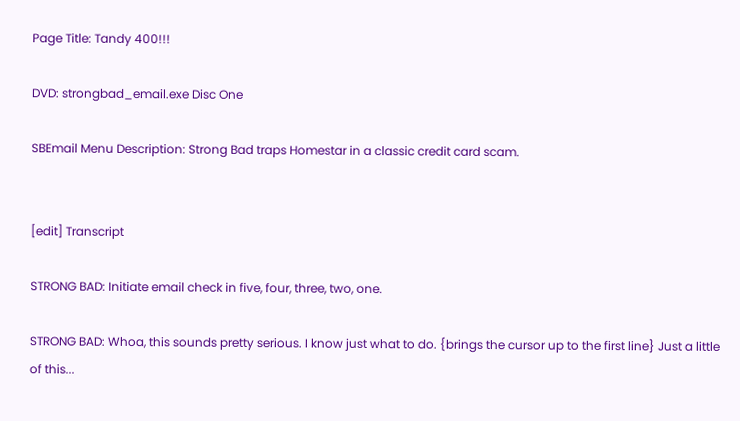Page Title: Tandy 400!!!

DVD: strongbad_email.exe Disc One

SBEmail Menu Description: Strong Bad traps Homestar in a classic credit card scam.


[edit] Transcript

STRONG BAD: Initiate email check in five, four, three, two, one.

STRONG BAD: Whoa, this sounds pretty serious. I know just what to do. {brings the cursor up to the first line} Just a little of this...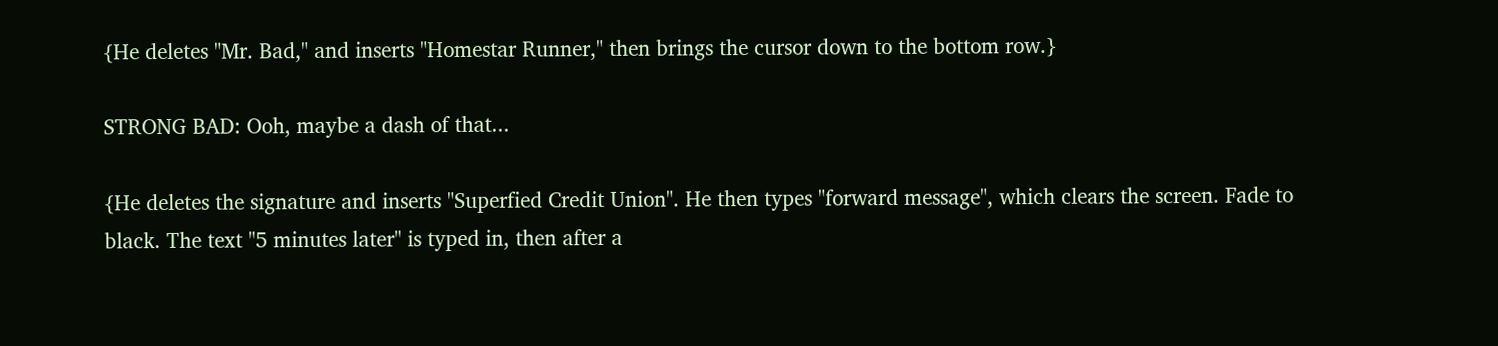{He deletes "Mr. Bad," and inserts "Homestar Runner," then brings the cursor down to the bottom row.}

STRONG BAD: Ooh, maybe a dash of that...

{He deletes the signature and inserts "Superfied Credit Union". He then types "forward message", which clears the screen. Fade to black. The text "5 minutes later" is typed in, then after a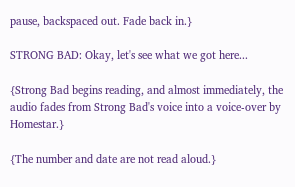pause, backspaced out. Fade back in.}

STRONG BAD: Okay, let's see what we got here...

{Strong Bad begins reading, and almost immediately, the audio fades from Strong Bad's voice into a voice-over by Homestar.}

{The number and date are not read aloud.}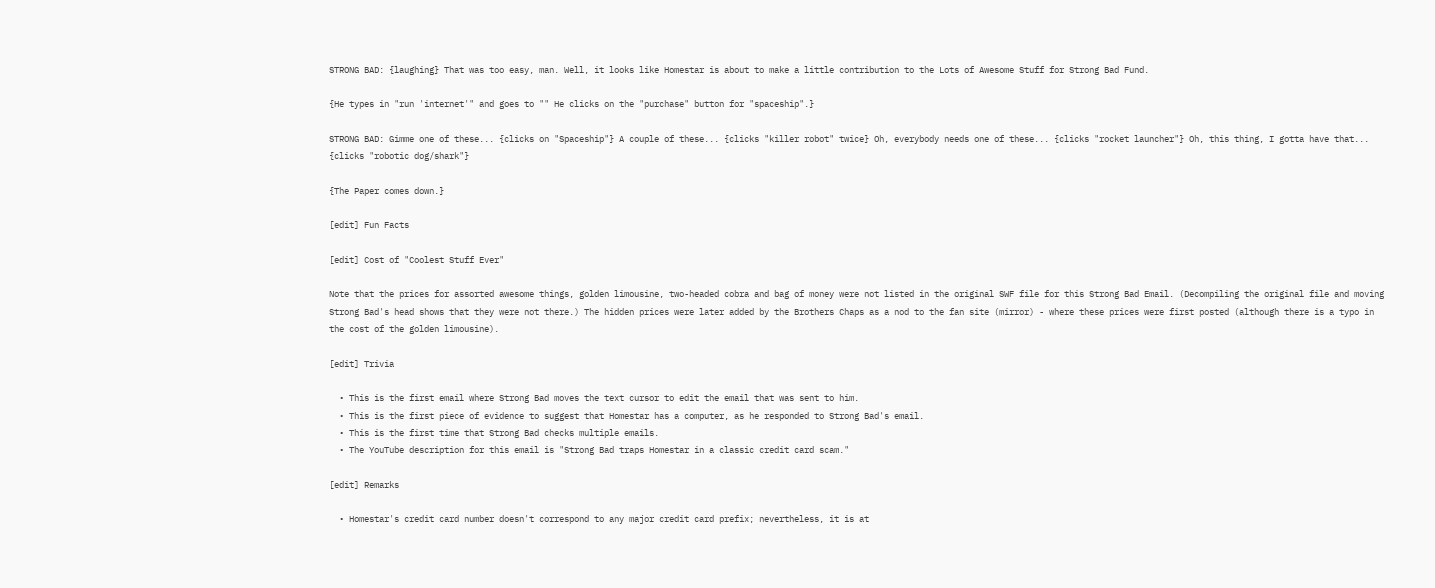STRONG BAD: {laughing} That was too easy, man. Well, it looks like Homestar is about to make a little contribution to the Lots of Awesome Stuff for Strong Bad Fund.

{He types in "run 'internet'" and goes to "" He clicks on the "purchase" button for "spaceship".}

STRONG BAD: Gimme one of these... {clicks on "Spaceship"} A couple of these... {clicks "killer robot" twice} Oh, everybody needs one of these... {clicks "rocket launcher"} Oh, this thing, I gotta have that... {clicks "robotic dog/shark"}

{The Paper comes down.}

[edit] Fun Facts

[edit] Cost of "Coolest Stuff Ever"

Note that the prices for assorted awesome things, golden limousine, two-headed cobra and bag of money were not listed in the original SWF file for this Strong Bad Email. (Decompiling the original file and moving Strong Bad's head shows that they were not there.) The hidden prices were later added by the Brothers Chaps as a nod to the fan site (mirror) - where these prices were first posted (although there is a typo in the cost of the golden limousine).

[edit] Trivia

  • This is the first email where Strong Bad moves the text cursor to edit the email that was sent to him.
  • This is the first piece of evidence to suggest that Homestar has a computer, as he responded to Strong Bad's email.
  • This is the first time that Strong Bad checks multiple emails.
  • The YouTube description for this email is "Strong Bad traps Homestar in a classic credit card scam."

[edit] Remarks

  • Homestar's credit card number doesn't correspond to any major credit card prefix; nevertheless, it is at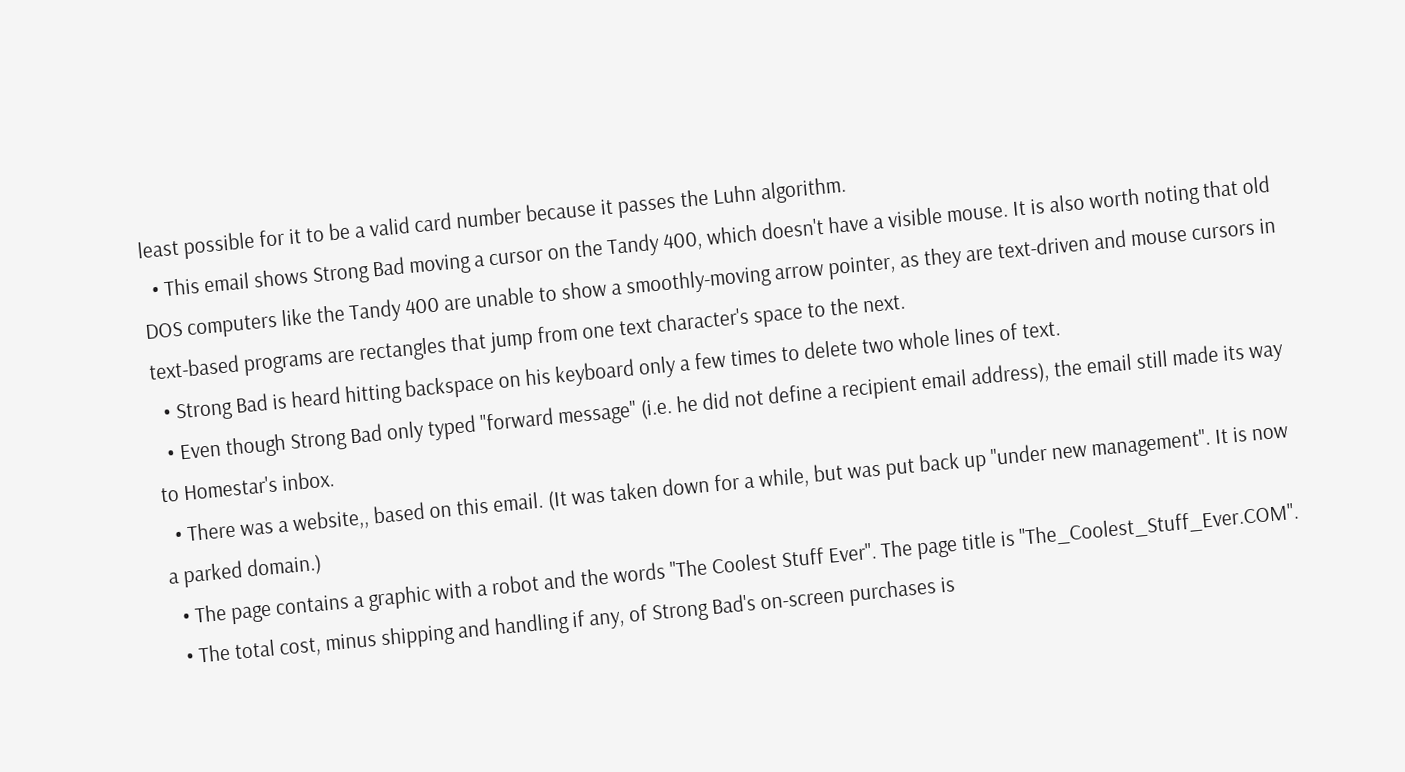least possible for it to be a valid card number because it passes the Luhn algorithm.
  • This email shows Strong Bad moving a cursor on the Tandy 400, which doesn't have a visible mouse. It is also worth noting that old DOS computers like the Tandy 400 are unable to show a smoothly-moving arrow pointer, as they are text-driven and mouse cursors in text-based programs are rectangles that jump from one text character's space to the next.
  • Strong Bad is heard hitting backspace on his keyboard only a few times to delete two whole lines of text.
  • Even though Strong Bad only typed "forward message" (i.e. he did not define a recipient email address), the email still made its way to Homestar's inbox.
  • There was a website,, based on this email. (It was taken down for a while, but was put back up "under new management". It is now a parked domain.)
  • The page contains a graphic with a robot and the words "The Coolest Stuff Ever". The page title is "The_Coolest_Stuff_Ever.COM".
  • The total cost, minus shipping and handling if any, of Strong Bad's on-screen purchases is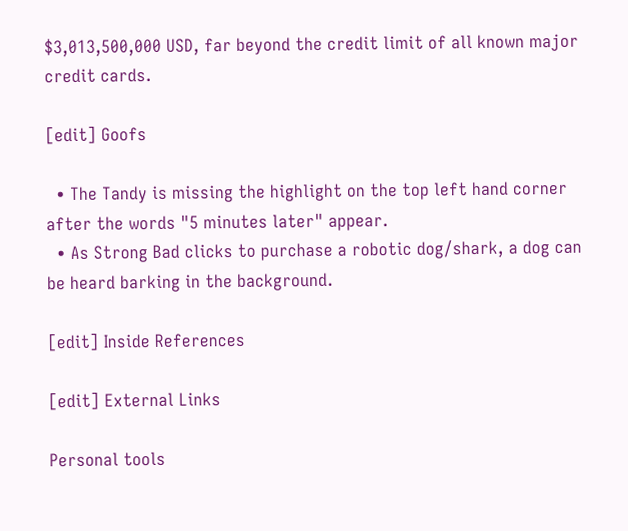$3,013,500,000 USD, far beyond the credit limit of all known major credit cards.

[edit] Goofs

  • The Tandy is missing the highlight on the top left hand corner after the words "5 minutes later" appear.
  • As Strong Bad clicks to purchase a robotic dog/shark, a dog can be heard barking in the background.

[edit] Inside References

[edit] External Links

Personal tools